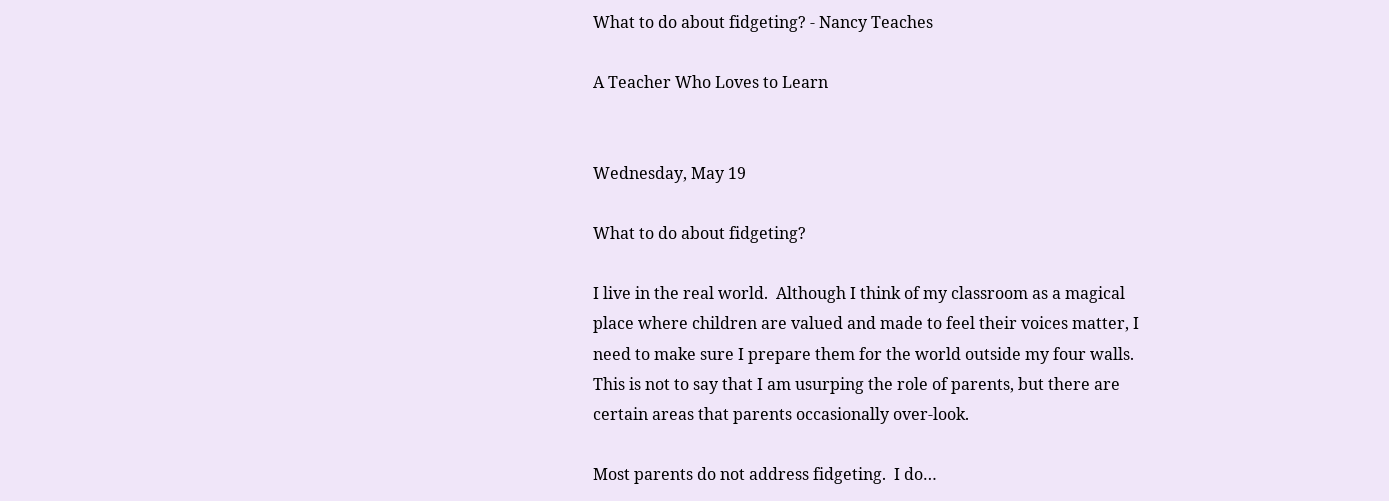What to do about fidgeting? - Nancy Teaches

A Teacher Who Loves to Learn


Wednesday, May 19

What to do about fidgeting?

I live in the real world.  Although I think of my classroom as a magical place where children are valued and made to feel their voices matter, I need to make sure I prepare them for the world outside my four walls.  This is not to say that I am usurping the role of parents, but there are certain areas that parents occasionally over-look.

Most parents do not address fidgeting.  I do…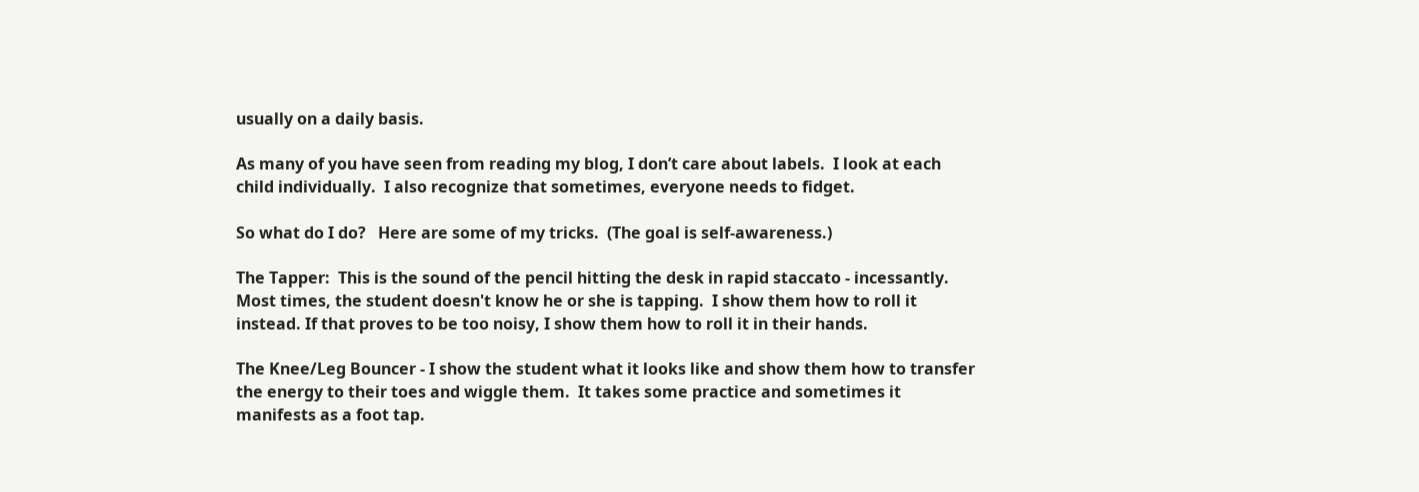usually on a daily basis.

As many of you have seen from reading my blog, I don’t care about labels.  I look at each child individually.  I also recognize that sometimes, everyone needs to fidget.

So what do I do?   Here are some of my tricks.  (The goal is self-awareness.)

The Tapper:  This is the sound of the pencil hitting the desk in rapid staccato - incessantly.  Most times, the student doesn't know he or she is tapping.  I show them how to roll it instead. If that proves to be too noisy, I show them how to roll it in their hands.

The Knee/Leg Bouncer - I show the student what it looks like and show them how to transfer the energy to their toes and wiggle them.  It takes some practice and sometimes it manifests as a foot tap.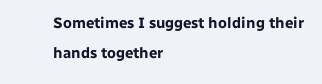Sometimes I suggest holding their hands together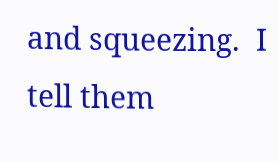and squeezing.  I tell them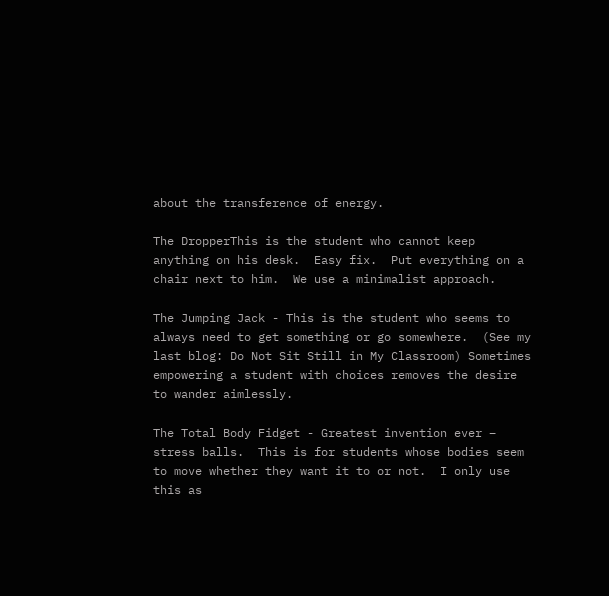about the transference of energy.

The DropperThis is the student who cannot keep anything on his desk.  Easy fix.  Put everything on a chair next to him.  We use a minimalist approach.

The Jumping Jack - This is the student who seems to always need to get something or go somewhere.  (See my last blog: Do Not Sit Still in My Classroom) Sometimes empowering a student with choices removes the desire to wander aimlessly.

The Total Body Fidget - Greatest invention ever – stress balls.  This is for students whose bodies seem to move whether they want it to or not.  I only use this as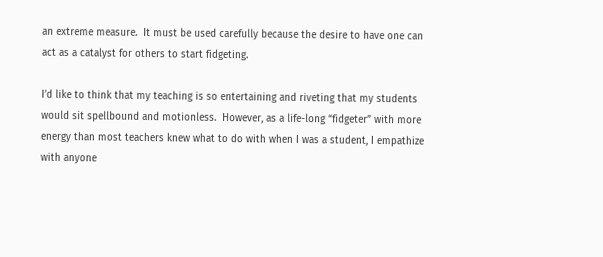an extreme measure.  It must be used carefully because the desire to have one can act as a catalyst for others to start fidgeting.

I’d like to think that my teaching is so entertaining and riveting that my students would sit spellbound and motionless.  However, as a life-long “fidgeter” with more energy than most teachers knew what to do with when I was a student, I empathize with anyone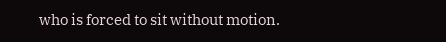who is forced to sit without motion.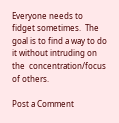Everyone needs to fidget sometimes.  The goal is to find a way to do it without intruding on the  concentration/focus of others.

Post a Comment